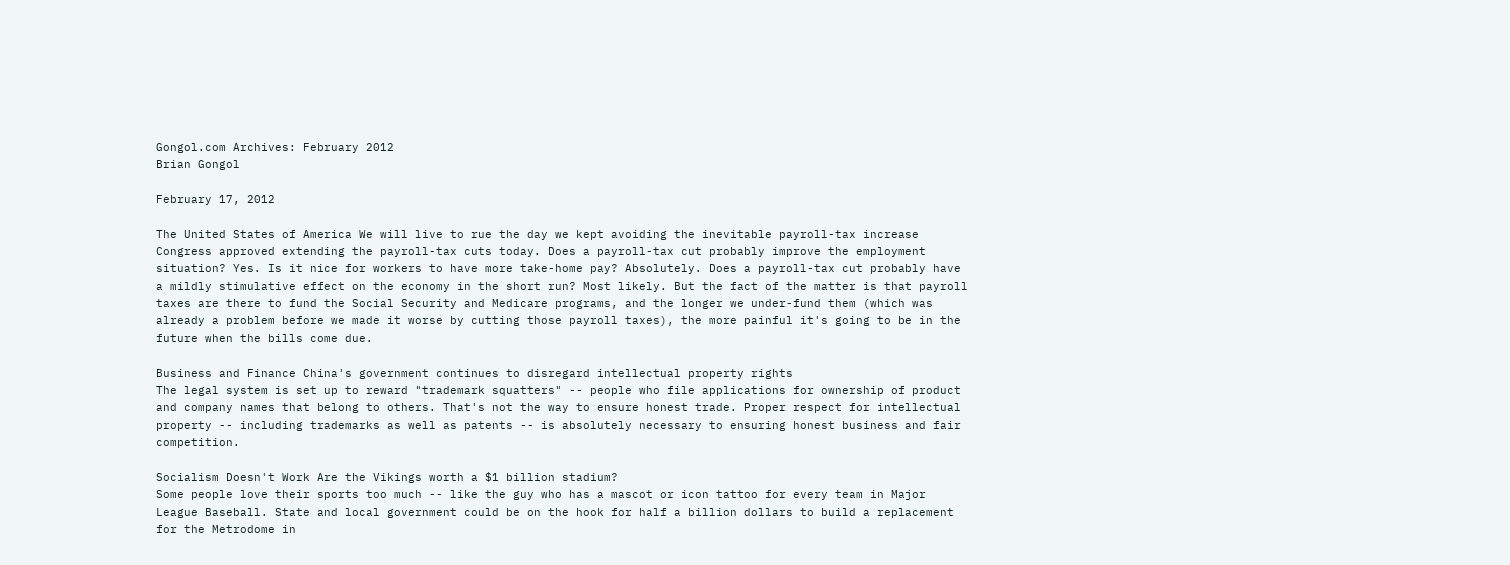Gongol.com Archives: February 2012
Brian Gongol

February 17, 2012

The United States of America We will live to rue the day we kept avoiding the inevitable payroll-tax increase
Congress approved extending the payroll-tax cuts today. Does a payroll-tax cut probably improve the employment situation? Yes. Is it nice for workers to have more take-home pay? Absolutely. Does a payroll-tax cut probably have a mildly stimulative effect on the economy in the short run? Most likely. But the fact of the matter is that payroll taxes are there to fund the Social Security and Medicare programs, and the longer we under-fund them (which was already a problem before we made it worse by cutting those payroll taxes), the more painful it's going to be in the future when the bills come due.

Business and Finance China's government continues to disregard intellectual property rights
The legal system is set up to reward "trademark squatters" -- people who file applications for ownership of product and company names that belong to others. That's not the way to ensure honest trade. Proper respect for intellectual property -- including trademarks as well as patents -- is absolutely necessary to ensuring honest business and fair competition.

Socialism Doesn't Work Are the Vikings worth a $1 billion stadium?
Some people love their sports too much -- like the guy who has a mascot or icon tattoo for every team in Major League Baseball. State and local government could be on the hook for half a billion dollars to build a replacement for the Metrodome in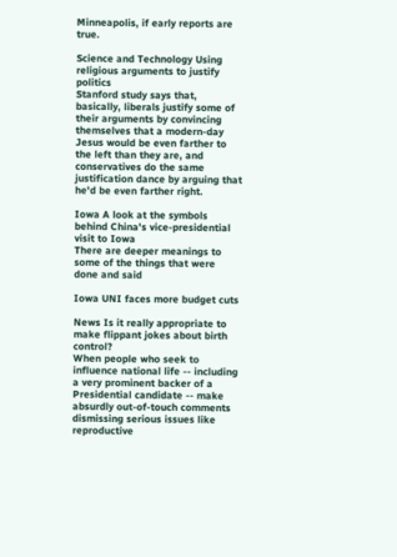Minneapolis, if early reports are true.

Science and Technology Using religious arguments to justify politics
Stanford study says that, basically, liberals justify some of their arguments by convincing themselves that a modern-day Jesus would be even farther to the left than they are, and conservatives do the same justification dance by arguing that he'd be even farther right.

Iowa A look at the symbols behind China's vice-presidential visit to Iowa
There are deeper meanings to some of the things that were done and said

Iowa UNI faces more budget cuts

News Is it really appropriate to make flippant jokes about birth control?
When people who seek to influence national life -- including a very prominent backer of a Presidential candidate -- make absurdly out-of-touch comments dismissing serious issues like reproductive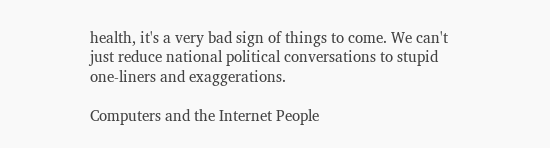health, it's a very bad sign of things to come. We can't just reduce national political conversations to stupid one-liners and exaggerations.

Computers and the Internet People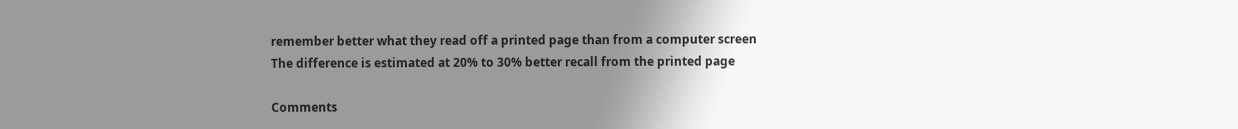remember better what they read off a printed page than from a computer screen
The difference is estimated at 20% to 30% better recall from the printed page

Comments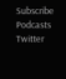Subscribe Podcasts Twitter